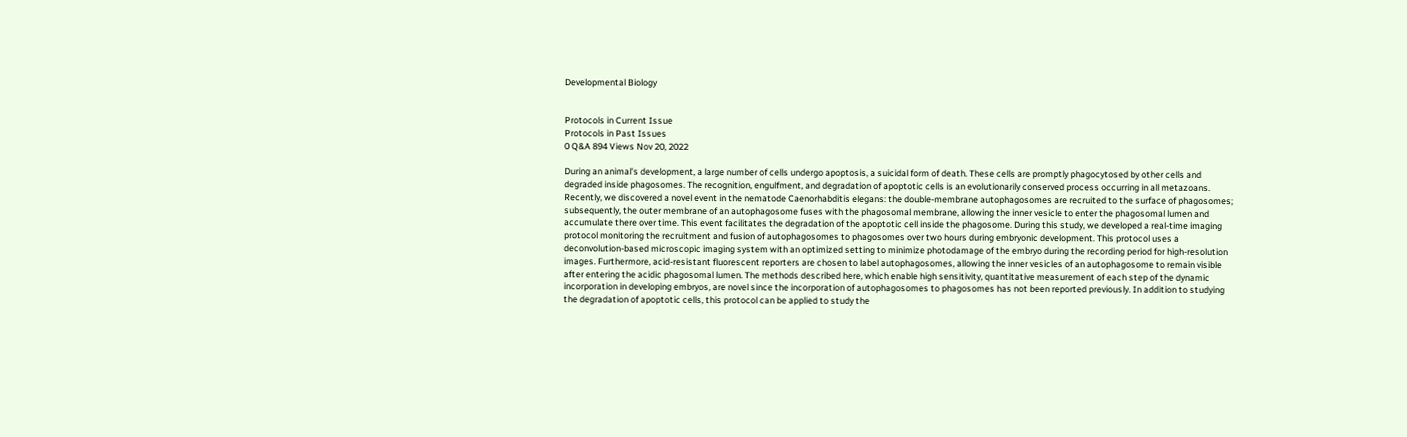Developmental Biology


Protocols in Current Issue
Protocols in Past Issues
0 Q&A 894 Views Nov 20, 2022

During an animal's development, a large number of cells undergo apoptosis, a suicidal form of death. These cells are promptly phagocytosed by other cells and degraded inside phagosomes. The recognition, engulfment, and degradation of apoptotic cells is an evolutionarily conserved process occurring in all metazoans. Recently, we discovered a novel event in the nematode Caenorhabditis elegans: the double-membrane autophagosomes are recruited to the surface of phagosomes; subsequently, the outer membrane of an autophagosome fuses with the phagosomal membrane, allowing the inner vesicle to enter the phagosomal lumen and accumulate there over time. This event facilitates the degradation of the apoptotic cell inside the phagosome. During this study, we developed a real-time imaging protocol monitoring the recruitment and fusion of autophagosomes to phagosomes over two hours during embryonic development. This protocol uses a deconvolution-based microscopic imaging system with an optimized setting to minimize photodamage of the embryo during the recording period for high-resolution images. Furthermore, acid-resistant fluorescent reporters are chosen to label autophagosomes, allowing the inner vesicles of an autophagosome to remain visible after entering the acidic phagosomal lumen. The methods described here, which enable high sensitivity, quantitative measurement of each step of the dynamic incorporation in developing embryos, are novel since the incorporation of autophagosomes to phagosomes has not been reported previously. In addition to studying the degradation of apoptotic cells, this protocol can be applied to study the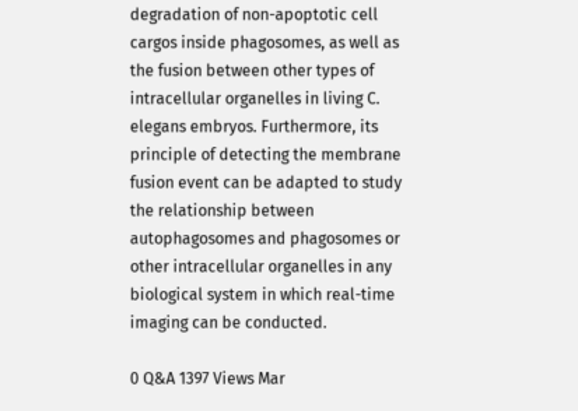degradation of non-apoptotic cell cargos inside phagosomes, as well as the fusion between other types of intracellular organelles in living C. elegans embryos. Furthermore, its principle of detecting the membrane fusion event can be adapted to study the relationship between autophagosomes and phagosomes or other intracellular organelles in any biological system in which real-time imaging can be conducted.

0 Q&A 1397 Views Mar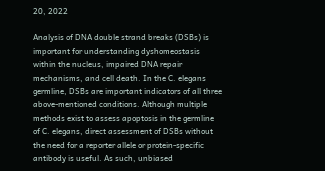20, 2022

Analysis of DNA double strand breaks (DSBs) is important for understanding dyshomeostasis within the nucleus, impaired DNA repair mechanisms, and cell death. In the C. elegans germline, DSBs are important indicators of all three above-mentioned conditions. Although multiple methods exist to assess apoptosis in the germline of C. elegans, direct assessment of DSBs without the need for a reporter allele or protein-specific antibody is useful. As such, unbiased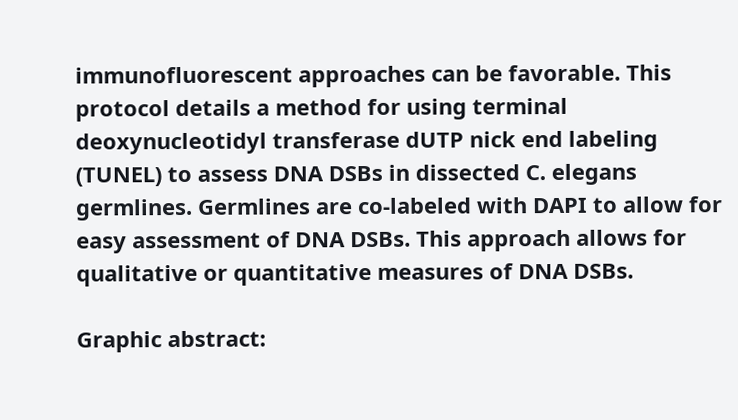immunofluorescent approaches can be favorable. This protocol details a method for using terminal deoxynucleotidyl transferase dUTP nick end labeling (TUNEL) to assess DNA DSBs in dissected C. elegans germlines. Germlines are co-labeled with DAPI to allow for easy assessment of DNA DSBs. This approach allows for qualitative or quantitative measures of DNA DSBs.

Graphic abstract: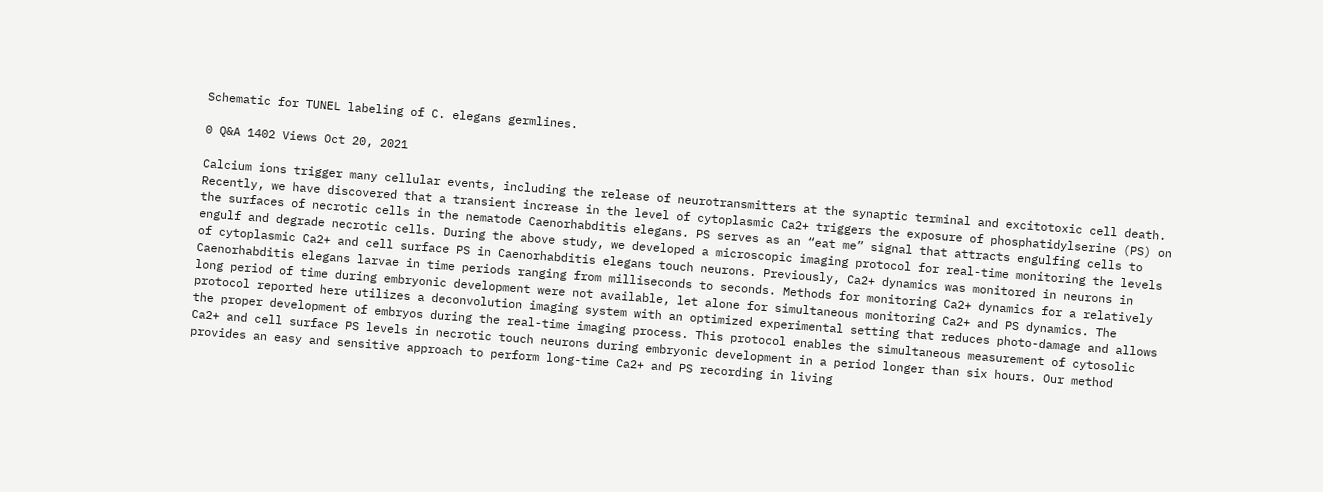Schematic for TUNEL labeling of C. elegans germlines.

0 Q&A 1402 Views Oct 20, 2021

Calcium ions trigger many cellular events, including the release of neurotransmitters at the synaptic terminal and excitotoxic cell death. Recently, we have discovered that a transient increase in the level of cytoplasmic Ca2+ triggers the exposure of phosphatidylserine (PS) on the surfaces of necrotic cells in the nematode Caenorhabditis elegans. PS serves as an “eat me” signal that attracts engulfing cells to engulf and degrade necrotic cells. During the above study, we developed a microscopic imaging protocol for real-time monitoring the levels of cytoplasmic Ca2+ and cell surface PS in Caenorhabditis elegans touch neurons. Previously, Ca2+ dynamics was monitored in neurons in Caenorhabditis elegans larvae in time periods ranging from milliseconds to seconds. Methods for monitoring Ca2+ dynamics for a relatively long period of time during embryonic development were not available, let alone for simultaneous monitoring Ca2+ and PS dynamics. The protocol reported here utilizes a deconvolution imaging system with an optimized experimental setting that reduces photo-damage and allows the proper development of embryos during the real-time imaging process. This protocol enables the simultaneous measurement of cytosolic Ca2+ and cell surface PS levels in necrotic touch neurons during embryonic development in a period longer than six hours. Our method provides an easy and sensitive approach to perform long-time Ca2+ and PS recording in living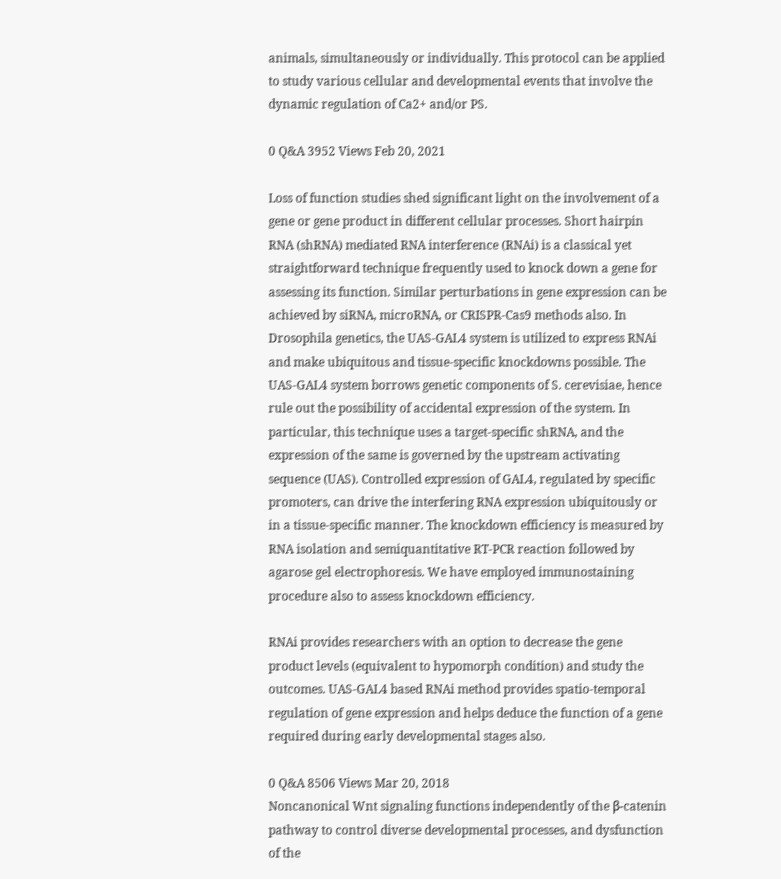animals, simultaneously or individually. This protocol can be applied to study various cellular and developmental events that involve the dynamic regulation of Ca2+ and/or PS.

0 Q&A 3952 Views Feb 20, 2021

Loss of function studies shed significant light on the involvement of a gene or gene product in different cellular processes. Short hairpin RNA (shRNA) mediated RNA interference (RNAi) is a classical yet straightforward technique frequently used to knock down a gene for assessing its function. Similar perturbations in gene expression can be achieved by siRNA, microRNA, or CRISPR-Cas9 methods also. In Drosophila genetics, the UAS-GAL4 system is utilized to express RNAi and make ubiquitous and tissue-specific knockdowns possible. The UAS-GAL4 system borrows genetic components of S. cerevisiae, hence rule out the possibility of accidental expression of the system. In particular, this technique uses a target-specific shRNA, and the expression of the same is governed by the upstream activating sequence (UAS). Controlled expression of GAL4, regulated by specific promoters, can drive the interfering RNA expression ubiquitously or in a tissue-specific manner. The knockdown efficiency is measured by RNA isolation and semiquantitative RT-PCR reaction followed by agarose gel electrophoresis. We have employed immunostaining procedure also to assess knockdown efficiency.

RNAi provides researchers with an option to decrease the gene product levels (equivalent to hypomorph condition) and study the outcomes. UAS-GAL4 based RNAi method provides spatio-temporal regulation of gene expression and helps deduce the function of a gene required during early developmental stages also.

0 Q&A 8506 Views Mar 20, 2018
Noncanonical Wnt signaling functions independently of the β-catenin pathway to control diverse developmental processes, and dysfunction of the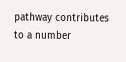pathway contributes to a number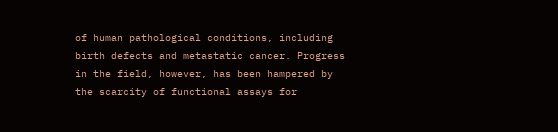of human pathological conditions, including birth defects and metastatic cancer. Progress in the field, however, has been hampered by the scarcity of functional assays for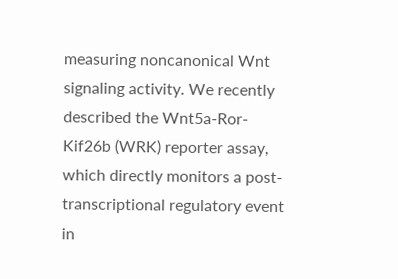measuring noncanonical Wnt signaling activity. We recently described the Wnt5a-Ror-Kif26b (WRK) reporter assay, which directly monitors a post-transcriptional regulatory event in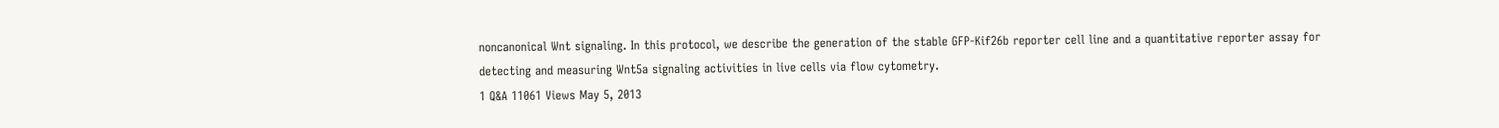noncanonical Wnt signaling. In this protocol, we describe the generation of the stable GFP-Kif26b reporter cell line and a quantitative reporter assay for detecting and measuring Wnt5a signaling activities in live cells via flow cytometry.
1 Q&A 11061 Views May 5, 2013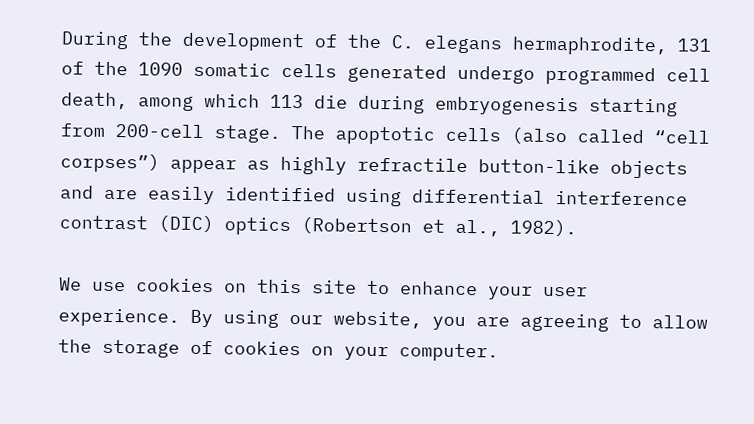During the development of the C. elegans hermaphrodite, 131 of the 1090 somatic cells generated undergo programmed cell death, among which 113 die during embryogenesis starting from 200-cell stage. The apoptotic cells (also called “cell corpses”) appear as highly refractile button-like objects and are easily identified using differential interference contrast (DIC) optics (Robertson et al., 1982).

We use cookies on this site to enhance your user experience. By using our website, you are agreeing to allow the storage of cookies on your computer.